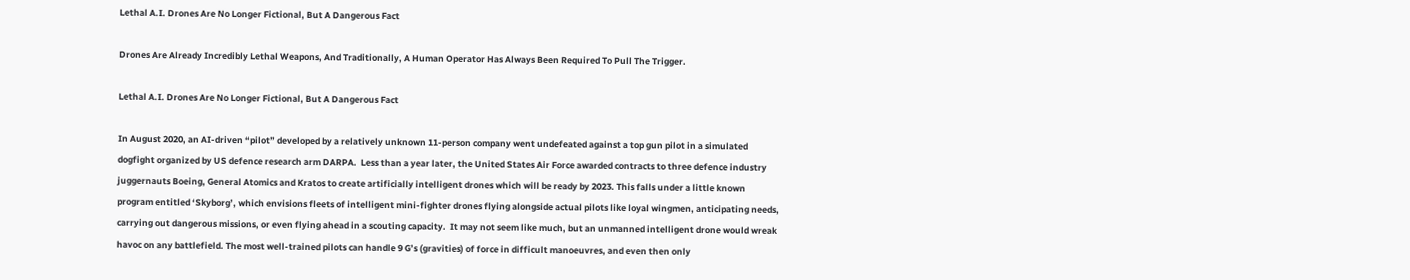Lethal A.I. Drones Are No Longer Fictional, But A Dangerous Fact

Drones Are Already Incredibly Lethal Weapons, And Traditionally, A Human Operator Has Always Been Required To Pull The Trigger.

Lethal A.I. Drones Are No Longer Fictional, But A Dangerous Fact

In August 2020, an AI-driven “pilot” developed by a relatively unknown 11-person company went undefeated against a top gun pilot in a simulated dogfight organized by US defence research arm DARPA.  Less than a year later, the United States Air Force awarded contracts to three defence industry juggernauts Boeing, General Atomics and Kratos to create artificially intelligent drones which will be ready by 2023. This falls under a little known program entitled ‘Skyborg’, which envisions fleets of intelligent mini-fighter drones flying alongside actual pilots like loyal wingmen, anticipating needs, carrying out dangerous missions, or even flying ahead in a scouting capacity.  It may not seem like much, but an unmanned intelligent drone would wreak havoc on any battlefield. The most well-trained pilots can handle 9 G’s (gravities) of force in difficult manoeuvres, and even then only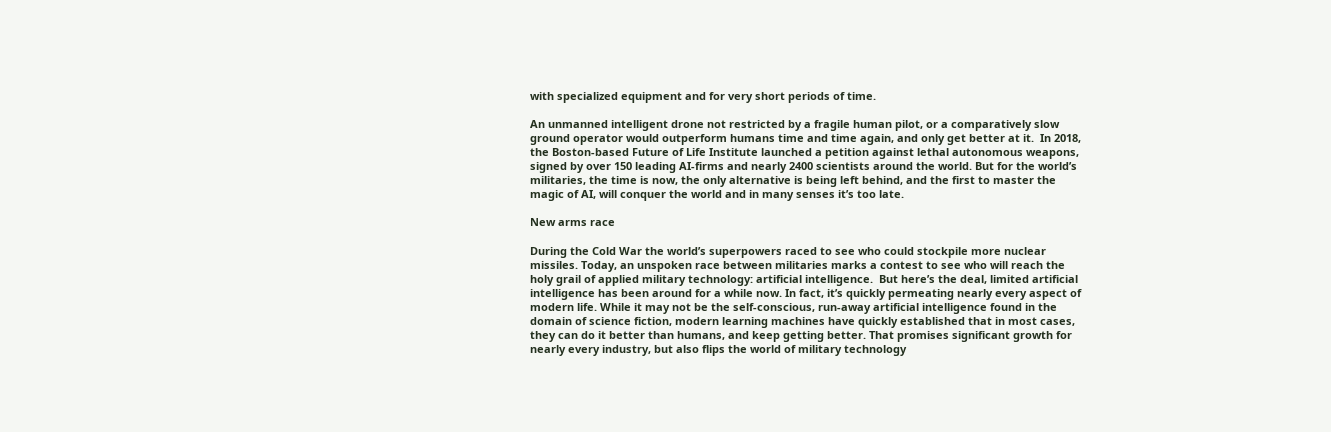with specialized equipment and for very short periods of time.

An unmanned intelligent drone not restricted by a fragile human pilot, or a comparatively slow ground operator would outperform humans time and time again, and only get better at it.  In 2018, the Boston-based Future of Life Institute launched a petition against lethal autonomous weapons, signed by over 150 leading AI-firms and nearly 2400 scientists around the world. But for the world’s militaries, the time is now, the only alternative is being left behind, and the first to master the magic of AI, will conquer the world and in many senses it’s too late.

New arms race

During the Cold War the world’s superpowers raced to see who could stockpile more nuclear missiles. Today, an unspoken race between militaries marks a contest to see who will reach the holy grail of applied military technology: artificial intelligence.  But here’s the deal, limited artificial intelligence has been around for a while now. In fact, it’s quickly permeating nearly every aspect of modern life. While it may not be the self-conscious, run-away artificial intelligence found in the domain of science fiction, modern learning machines have quickly established that in most cases, they can do it better than humans, and keep getting better. That promises significant growth for nearly every industry, but also flips the world of military technology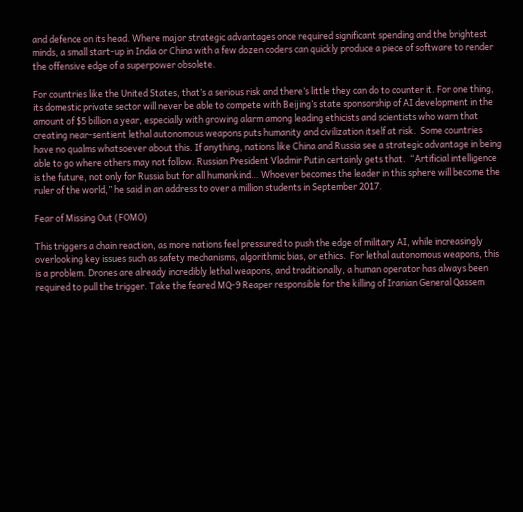and defence on its head. Where major strategic advantages once required significant spending and the brightest minds, a small start-up in India or China with a few dozen coders can quickly produce a piece of software to render the offensive edge of a superpower obsolete.

For countries like the United States, that’s a serious risk and there’s little they can do to counter it. For one thing, its domestic private sector will never be able to compete with Beijing’s state sponsorship of AI development in the amount of $5 billion a year, especially with growing alarm among leading ethicists and scientists who warn that creating near-sentient lethal autonomous weapons puts humanity and civilization itself at risk.  Some countries have no qualms whatsoever about this. If anything, nations like China and Russia see a strategic advantage in being able to go where others may not follow. Russian President Vladmir Putin certainly gets that.  “Artificial intelligence is the future, not only for Russia but for all humankind… Whoever becomes the leader in this sphere will become the ruler of the world,” he said in an address to over a million students in September 2017.

Fear of Missing Out (FOMO)

This triggers a chain reaction, as more nations feel pressured to push the edge of military AI, while increasingly overlooking key issues such as safety mechanisms, algorithmic bias, or ethics.  For lethal autonomous weapons, this is a problem. Drones are already incredibly lethal weapons, and traditionally, a human operator has always been required to pull the trigger. Take the feared MQ-9 Reaper responsible for the killing of Iranian General Qassem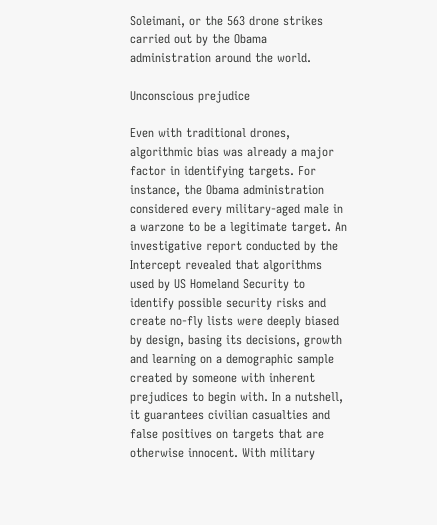Soleimani, or the 563 drone strikes carried out by the Obama administration around the world.

Unconscious prejudice

Even with traditional drones, algorithmic bias was already a major factor in identifying targets. For instance, the Obama administration considered every military-aged male in a warzone to be a legitimate target. An investigative report conducted by the Intercept revealed that algorithms used by US Homeland Security to identify possible security risks and create no-fly lists were deeply biased by design, basing its decisions, growth and learning on a demographic sample created by someone with inherent prejudices to begin with. In a nutshell, it guarantees civilian casualties and false positives on targets that are otherwise innocent. With military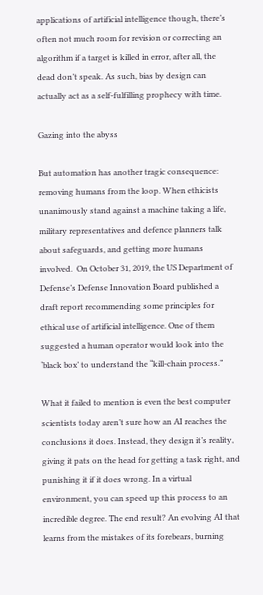applications of artificial intelligence though, there’s often not much room for revision or correcting an algorithm if a target is killed in error, after all, the dead don’t speak. As such, bias by design can actually act as a self-fulfilling prophecy with time.

Gazing into the abyss

But automation has another tragic consequence: removing humans from the loop. When ethicists unanimously stand against a machine taking a life, military representatives and defence planners talk about safeguards, and getting more humans involved.  On October 31, 2019, the US Department of Defense’s Defense Innovation Board published a draft report recommending some principles for ethical use of artificial intelligence. One of them suggested a human operator would look into the ‘black box’ to understand the “kill-chain process.”

What it failed to mention is even the best computer scientists today aren’t sure how an AI reaches the conclusions it does. Instead, they design it’s reality, giving it pats on the head for getting a task right, and punishing it if it does wrong. In a virtual environment, you can speed up this process to an incredible degree. The end result? An evolving AI that learns from the mistakes of its forebears, burning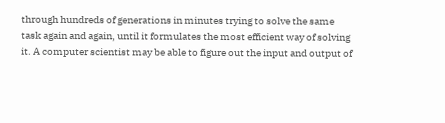through hundreds of generations in minutes trying to solve the same task again and again, until it formulates the most efficient way of solving it. A computer scientist may be able to figure out the input and output of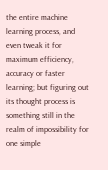the entire machine learning process, and even tweak it for maximum efficiency, accuracy or faster learning; but figuring out its thought process is something still in the realm of impossibility for one simple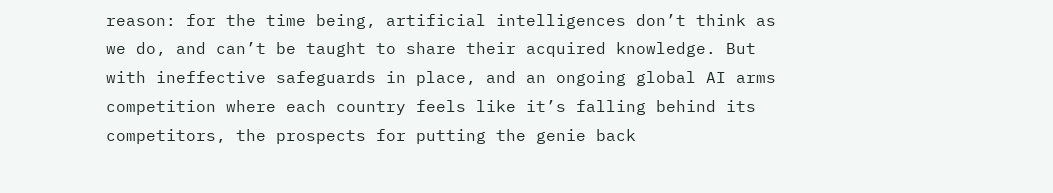reason: for the time being, artificial intelligences don’t think as we do, and can’t be taught to share their acquired knowledge. But with ineffective safeguards in place, and an ongoing global AI arms competition where each country feels like it’s falling behind its competitors, the prospects for putting the genie back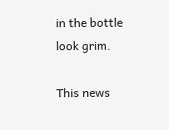in the bottle look grim.

This news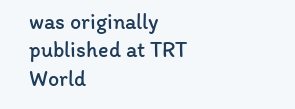was originally published at TRT World